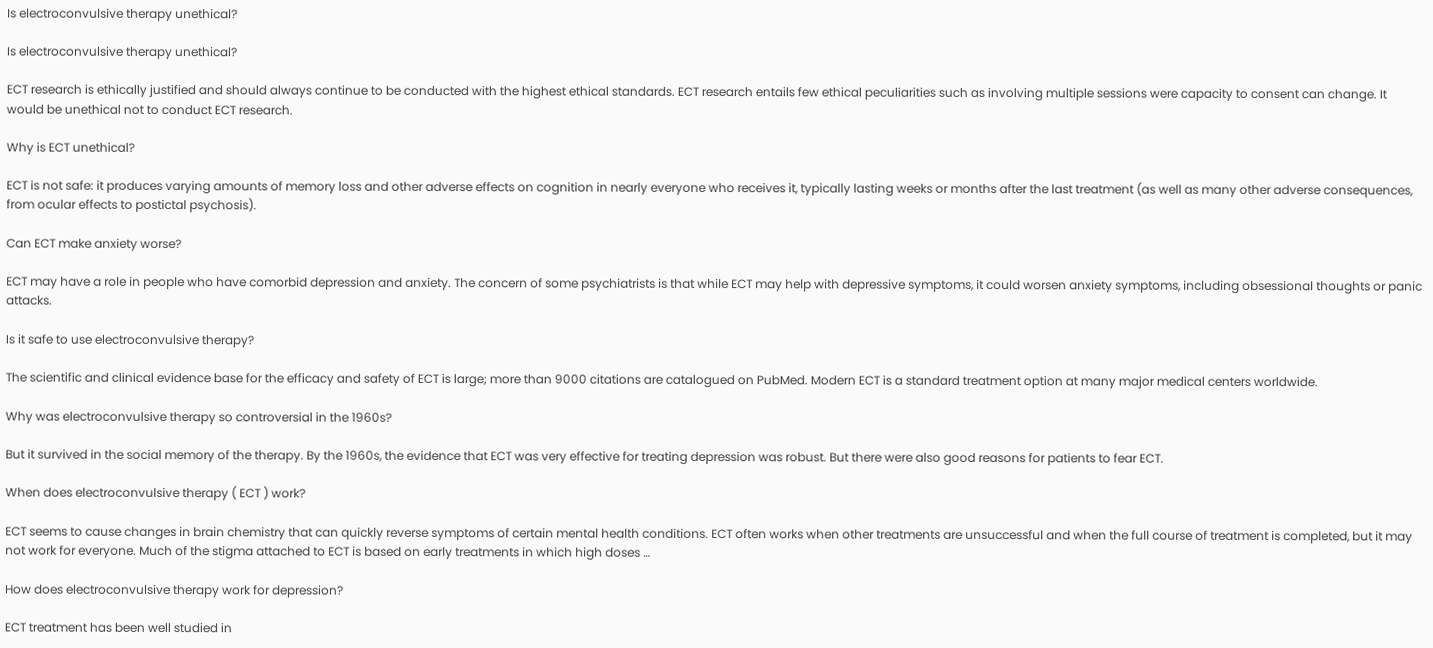Is electroconvulsive therapy unethical?

Is electroconvulsive therapy unethical?

ECT research is ethically justified and should always continue to be conducted with the highest ethical standards. ECT research entails few ethical peculiarities such as involving multiple sessions were capacity to consent can change. It would be unethical not to conduct ECT research.

Why is ECT unethical?

ECT is not safe: it produces varying amounts of memory loss and other adverse effects on cognition in nearly everyone who receives it, typically lasting weeks or months after the last treatment (as well as many other adverse consequences, from ocular effects to postictal psychosis).

Can ECT make anxiety worse?

ECT may have a role in people who have comorbid depression and anxiety. The concern of some psychiatrists is that while ECT may help with depressive symptoms, it could worsen anxiety symptoms, including obsessional thoughts or panic attacks.

Is it safe to use electroconvulsive therapy?

The scientific and clinical evidence base for the efficacy and safety of ECT is large; more than 9000 citations are catalogued on PubMed. Modern ECT is a standard treatment option at many major medical centers worldwide.

Why was electroconvulsive therapy so controversial in the 1960s?

But it survived in the social memory of the therapy. By the 1960s, the evidence that ECT was very effective for treating depression was robust. But there were also good reasons for patients to fear ECT.

When does electroconvulsive therapy ( ECT ) work?

ECT seems to cause changes in brain chemistry that can quickly reverse symptoms of certain mental health conditions. ECT often works when other treatments are unsuccessful and when the full course of treatment is completed, but it may not work for everyone. Much of the stigma attached to ECT is based on early treatments in which high doses …

How does electroconvulsive therapy work for depression?

ECT treatment has been well studied in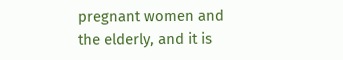pregnant women and the elderly, and it is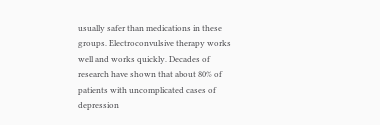usually safer than medications in these groups. Electroconvulsive therapy works well and works quickly. Decades of research have shown that about 80% of patients with uncomplicated cases of depression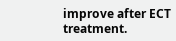improve after ECT treatment.